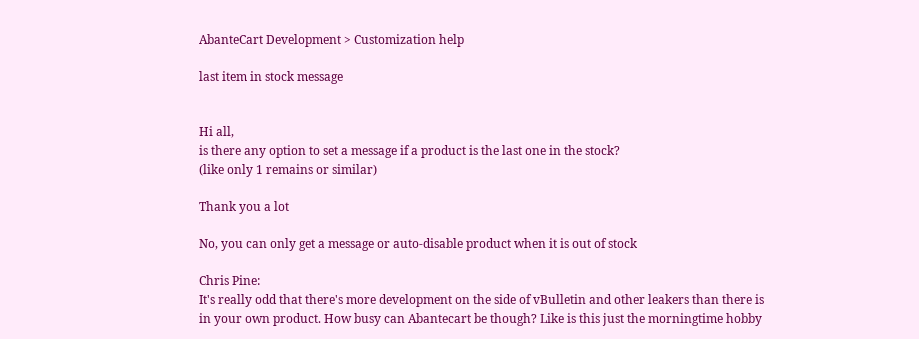AbanteCart Development > Customization help

last item in stock message


Hi all,
is there any option to set a message if a product is the last one in the stock?
(like only 1 remains or similar)

Thank you a lot

No, you can only get a message or auto-disable product when it is out of stock

Chris Pine:
It's really odd that there's more development on the side of vBulletin and other leakers than there is in your own product. How busy can Abantecart be though? Like is this just the morningtime hobby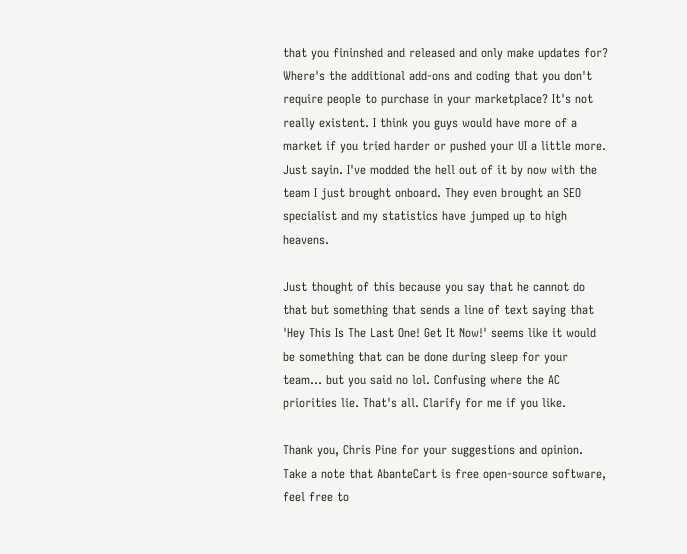that you fininshed and released and only make updates for? Where's the additional add-ons and coding that you don't require people to purchase in your marketplace? It's not really existent. I think you guys would have more of a market if you tried harder or pushed your UI a little more. Just sayin. I've modded the hell out of it by now with the team I just brought onboard. They even brought an SEO specialist and my statistics have jumped up to high heavens.

Just thought of this because you say that he cannot do that but something that sends a line of text saying that 'Hey This Is The Last One! Get It Now!' seems like it would be something that can be done during sleep for your team... but you said no lol. Confusing where the AC priorities lie. That's all. Clarify for me if you like.

Thank you, Chris Pine for your suggestions and opinion.
Take a note that AbanteCart is free open-source software, feel free to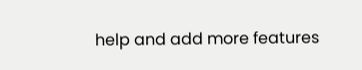help and add more features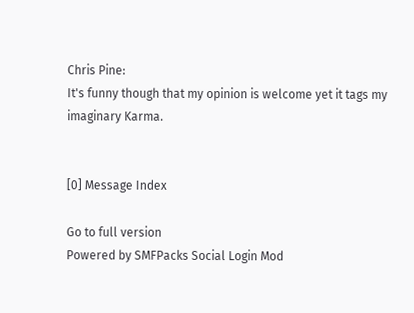Chris Pine:
It's funny though that my opinion is welcome yet it tags my imaginary Karma.


[0] Message Index

Go to full version
Powered by SMFPacks Social Login Mod